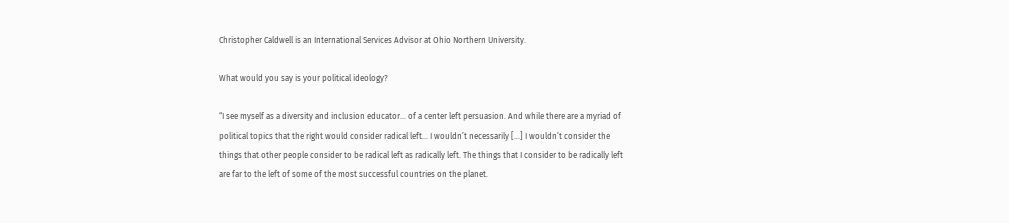Christopher Caldwell is an International Services Advisor at Ohio Northern University.

What would you say is your political ideology?

“I see myself as a diversity and inclusion educator… of a center left persuasion. And while there are a myriad of political topics that the right would consider radical left… I wouldn’t necessarily […] I wouldn’t consider the things that other people consider to be radical left as radically left. The things that I consider to be radically left are far to the left of some of the most successful countries on the planet.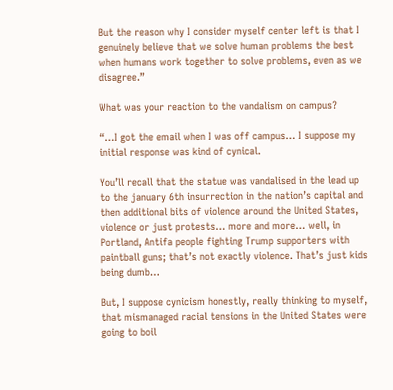But the reason why I consider myself center left is that I genuinely believe that we solve human problems the best when humans work together to solve problems, even as we disagree.”

What was your reaction to the vandalism on campus?

“…I got the email when I was off campus… I suppose my initial response was kind of cynical.

You’ll recall that the statue was vandalised in the lead up to the january 6th insurrection in the nation’s capital and then additional bits of violence around the United States, violence or just protests… more and more… well, in Portland, Antifa people fighting Trump supporters with paintball guns; that’s not exactly violence. That’s just kids being dumb…

But, I suppose cynicism honestly, really thinking to myself, that mismanaged racial tensions in the United States were going to boil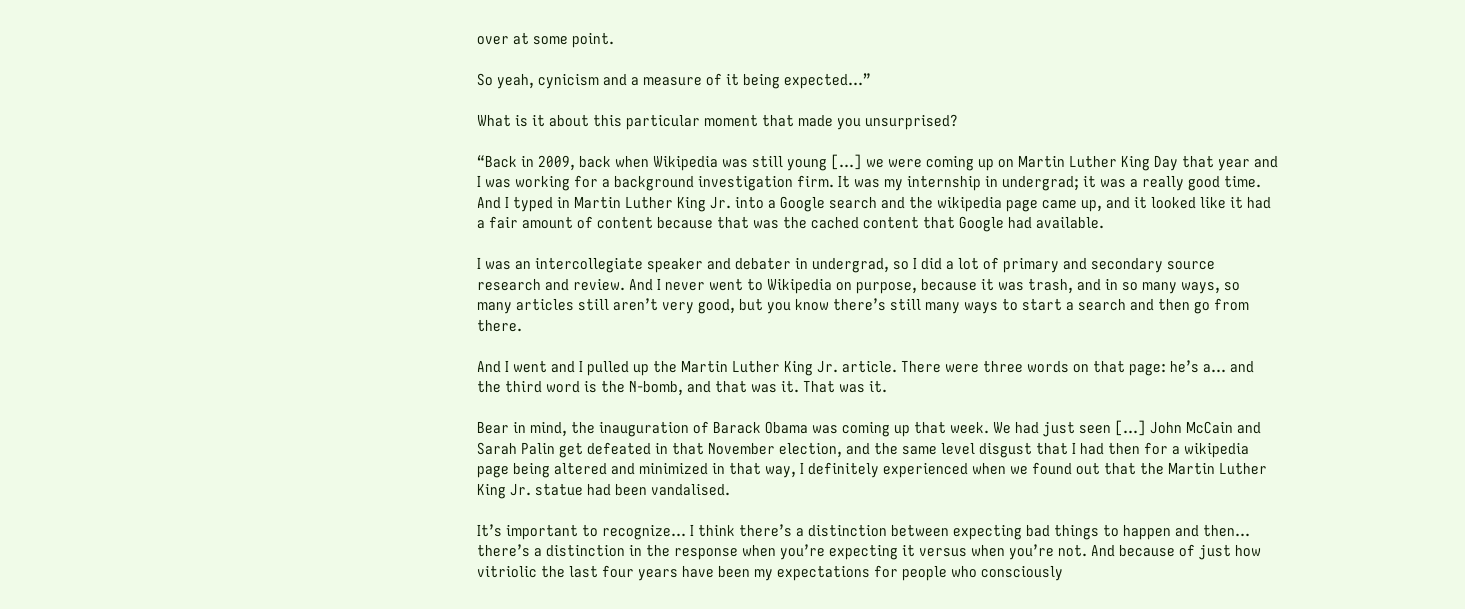over at some point.

So yeah, cynicism and a measure of it being expected…”

What is it about this particular moment that made you unsurprised?

“Back in 2009, back when Wikipedia was still young […] we were coming up on Martin Luther King Day that year and I was working for a background investigation firm. It was my internship in undergrad; it was a really good time. And I typed in Martin Luther King Jr. into a Google search and the wikipedia page came up, and it looked like it had a fair amount of content because that was the cached content that Google had available.

I was an intercollegiate speaker and debater in undergrad, so I did a lot of primary and secondary source research and review. And I never went to Wikipedia on purpose, because it was trash, and in so many ways, so many articles still aren’t very good, but you know there’s still many ways to start a search and then go from there.

And I went and I pulled up the Martin Luther King Jr. article. There were three words on that page: he’s a… and the third word is the N-bomb, and that was it. That was it.

Bear in mind, the inauguration of Barack Obama was coming up that week. We had just seen […] John McCain and Sarah Palin get defeated in that November election, and the same level disgust that I had then for a wikipedia page being altered and minimized in that way, I definitely experienced when we found out that the Martin Luther King Jr. statue had been vandalised.

It’s important to recognize… I think there’s a distinction between expecting bad things to happen and then… there’s a distinction in the response when you’re expecting it versus when you’re not. And because of just how vitriolic the last four years have been my expectations for people who consciously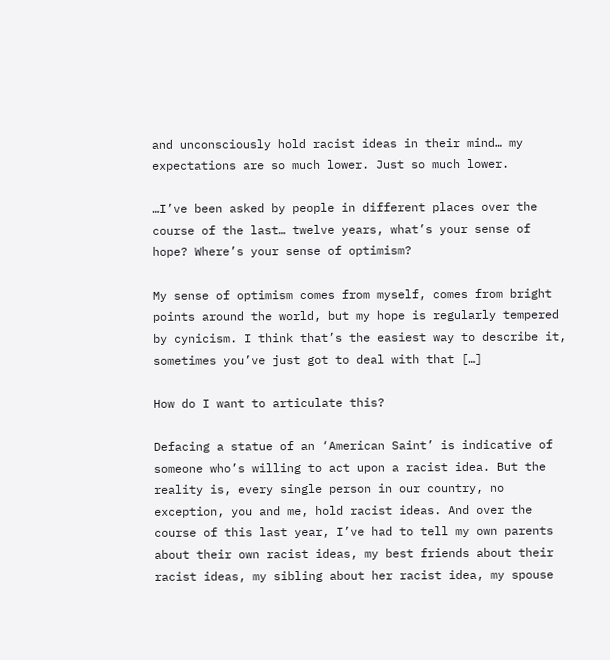and unconsciously hold racist ideas in their mind… my expectations are so much lower. Just so much lower.

…I’ve been asked by people in different places over the course of the last… twelve years, what’s your sense of hope? Where’s your sense of optimism?

My sense of optimism comes from myself, comes from bright points around the world, but my hope is regularly tempered by cynicism. I think that’s the easiest way to describe it, sometimes you’ve just got to deal with that […]

How do I want to articulate this?

Defacing a statue of an ‘American Saint’ is indicative of someone who’s willing to act upon a racist idea. But the reality is, every single person in our country, no exception, you and me, hold racist ideas. And over the course of this last year, I’ve had to tell my own parents about their own racist ideas, my best friends about their racist ideas, my sibling about her racist idea, my spouse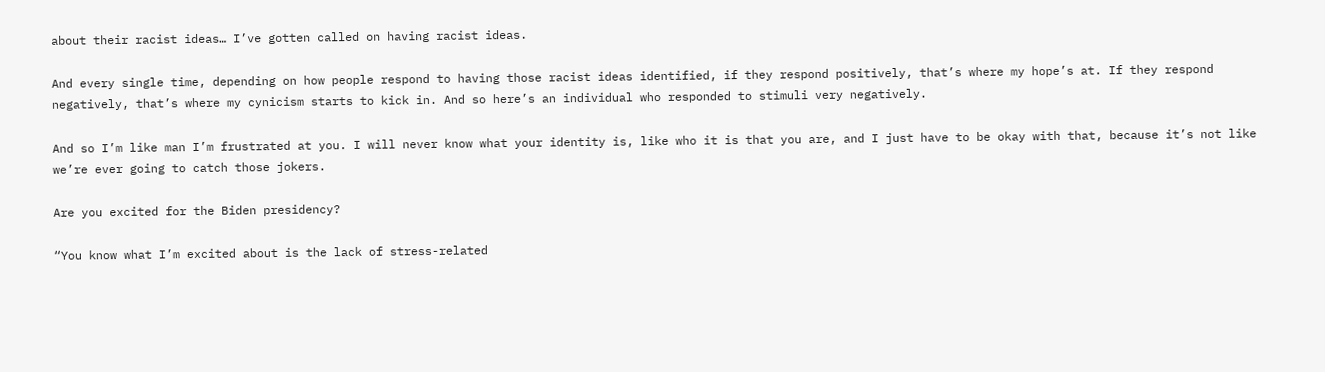about their racist ideas… I’ve gotten called on having racist ideas.

And every single time, depending on how people respond to having those racist ideas identified, if they respond positively, that’s where my hope’s at. If they respond negatively, that’s where my cynicism starts to kick in. And so here’s an individual who responded to stimuli very negatively.

And so I’m like man I’m frustrated at you. I will never know what your identity is, like who it is that you are, and I just have to be okay with that, because it’s not like we’re ever going to catch those jokers.

Are you excited for the Biden presidency?

“You know what I’m excited about is the lack of stress-related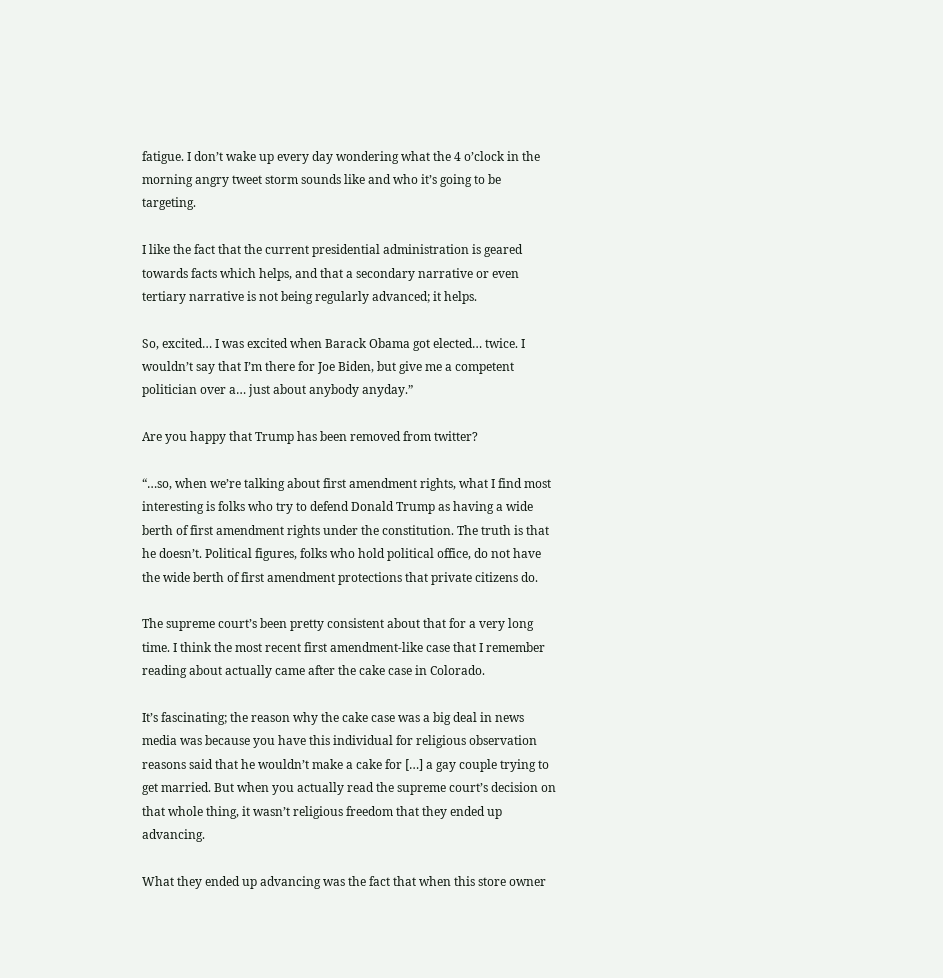fatigue. I don’t wake up every day wondering what the 4 o’clock in the morning angry tweet storm sounds like and who it’s going to be targeting.

I like the fact that the current presidential administration is geared towards facts which helps, and that a secondary narrative or even tertiary narrative is not being regularly advanced; it helps.

So, excited… I was excited when Barack Obama got elected… twice. I wouldn’t say that I’m there for Joe Biden, but give me a competent politician over a… just about anybody anyday.”

Are you happy that Trump has been removed from twitter?

“…so, when we’re talking about first amendment rights, what I find most interesting is folks who try to defend Donald Trump as having a wide berth of first amendment rights under the constitution. The truth is that he doesn’t. Political figures, folks who hold political office, do not have the wide berth of first amendment protections that private citizens do.

The supreme court’s been pretty consistent about that for a very long time. I think the most recent first amendment-like case that I remember reading about actually came after the cake case in Colorado.

It’s fascinating; the reason why the cake case was a big deal in news media was because you have this individual for religious observation reasons said that he wouldn’t make a cake for […] a gay couple trying to get married. But when you actually read the supreme court’s decision on that whole thing, it wasn’t religious freedom that they ended up advancing.

What they ended up advancing was the fact that when this store owner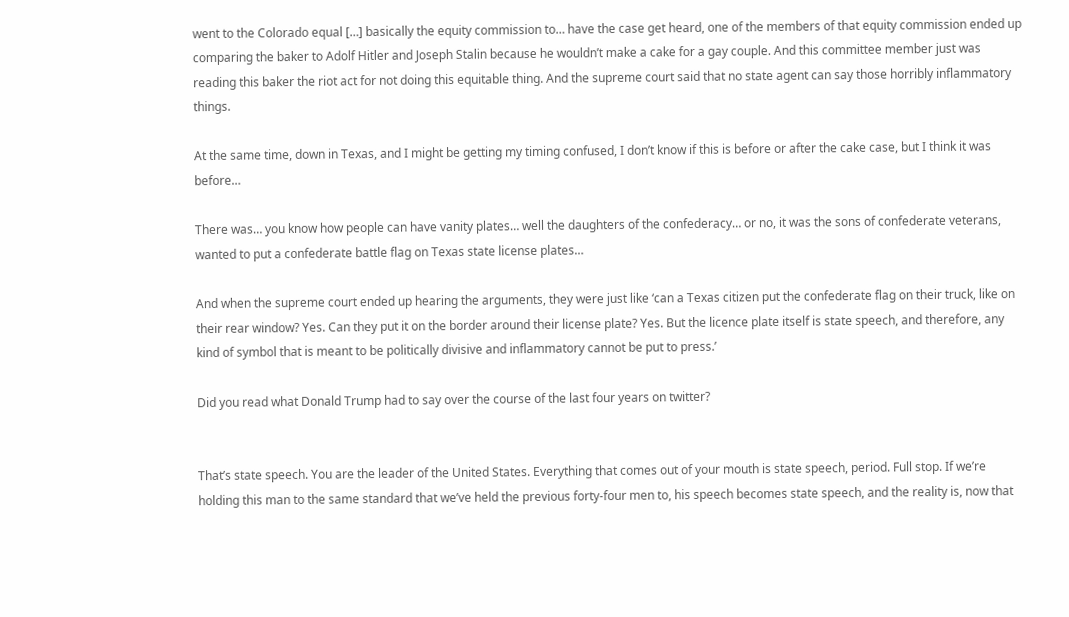went to the Colorado equal […] basically the equity commission to… have the case get heard, one of the members of that equity commission ended up comparing the baker to Adolf Hitler and Joseph Stalin because he wouldn’t make a cake for a gay couple. And this committee member just was reading this baker the riot act for not doing this equitable thing. And the supreme court said that no state agent can say those horribly inflammatory things.

At the same time, down in Texas, and I might be getting my timing confused, I don’t know if this is before or after the cake case, but I think it was before…

There was… you know how people can have vanity plates… well the daughters of the confederacy… or no, it was the sons of confederate veterans, wanted to put a confederate battle flag on Texas state license plates…

And when the supreme court ended up hearing the arguments, they were just like ‘can a Texas citizen put the confederate flag on their truck, like on their rear window? Yes. Can they put it on the border around their license plate? Yes. But the licence plate itself is state speech, and therefore, any kind of symbol that is meant to be politically divisive and inflammatory cannot be put to press.’

Did you read what Donald Trump had to say over the course of the last four years on twitter?


That’s state speech. You are the leader of the United States. Everything that comes out of your mouth is state speech, period. Full stop. If we’re holding this man to the same standard that we’ve held the previous forty-four men to, his speech becomes state speech, and the reality is, now that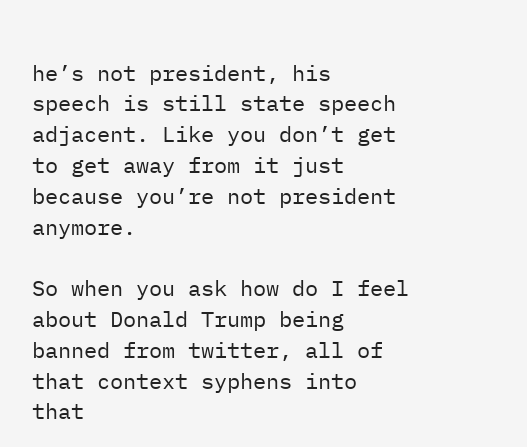he’s not president, his speech is still state speech adjacent. Like you don’t get to get away from it just because you’re not president anymore.

So when you ask how do I feel about Donald Trump being banned from twitter, all of that context syphens into that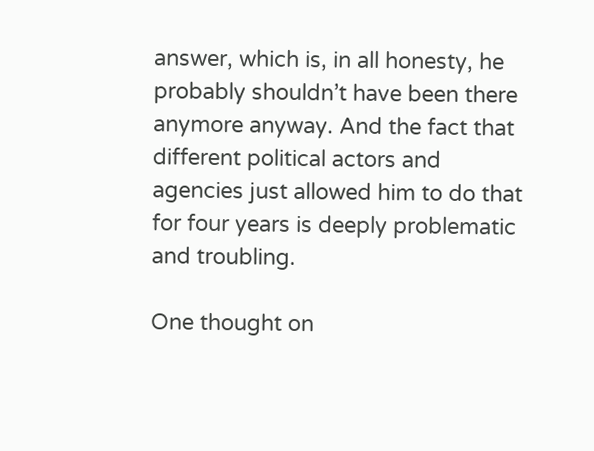answer, which is, in all honesty, he probably shouldn’t have been there anymore anyway. And the fact that different political actors and agencies just allowed him to do that for four years is deeply problematic and troubling.

One thought on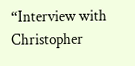“Interview with Christopher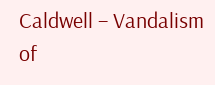Caldwell – Vandalism of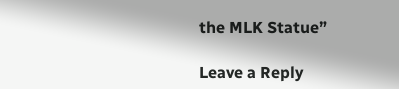the MLK Statue”

Leave a Reply